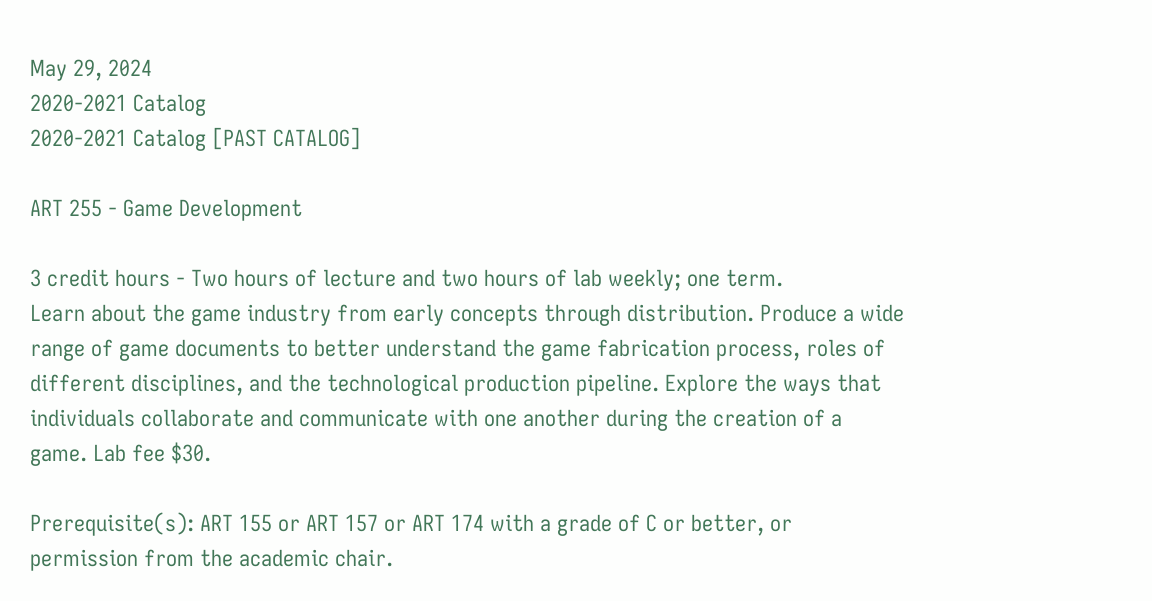May 29, 2024
2020-2021 Catalog
2020-2021 Catalog [PAST CATALOG]

ART 255 - Game Development

3 credit hours - Two hours of lecture and two hours of lab weekly; one term.
Learn about the game industry from early concepts through distribution. Produce a wide range of game documents to better understand the game fabrication process, roles of different disciplines, and the technological production pipeline. Explore the ways that individuals collaborate and communicate with one another during the creation of a game. Lab fee $30.

Prerequisite(s): ART 155 or ART 157 or ART 174 with a grade of C or better, or permission from the academic chair.